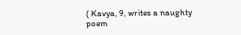( Kavya, 9, writes a naughty poem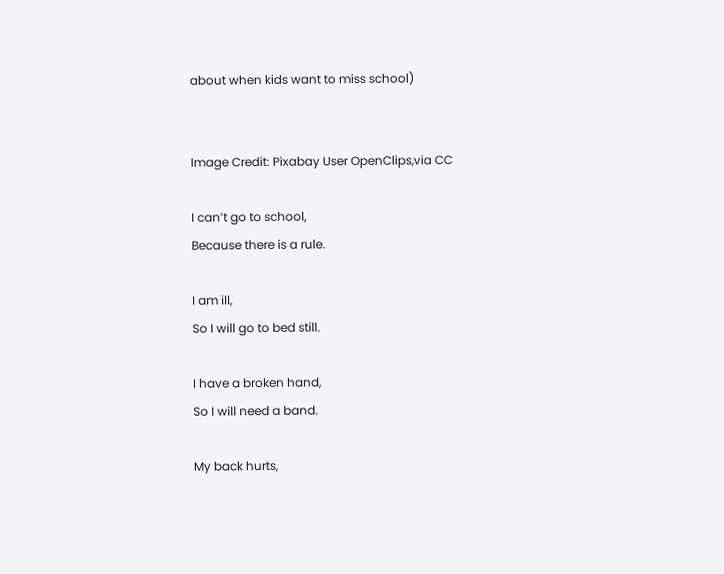about when kids want to miss school)


Image Credit: Pixabay User OpenClips,via CC

I can’t go to school,
Because there is a rule.

I am ill,
So I will go to bed still.

I have a broken hand,
So I will need a band.

My back hurts,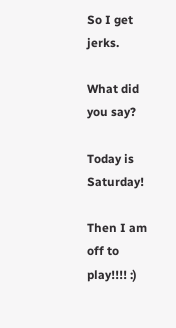So I get jerks.

What did you say?

Today is Saturday!

Then I am off to play!!!! :)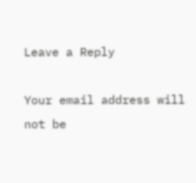Leave a Reply

Your email address will not be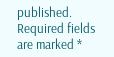published. Required fields are marked *